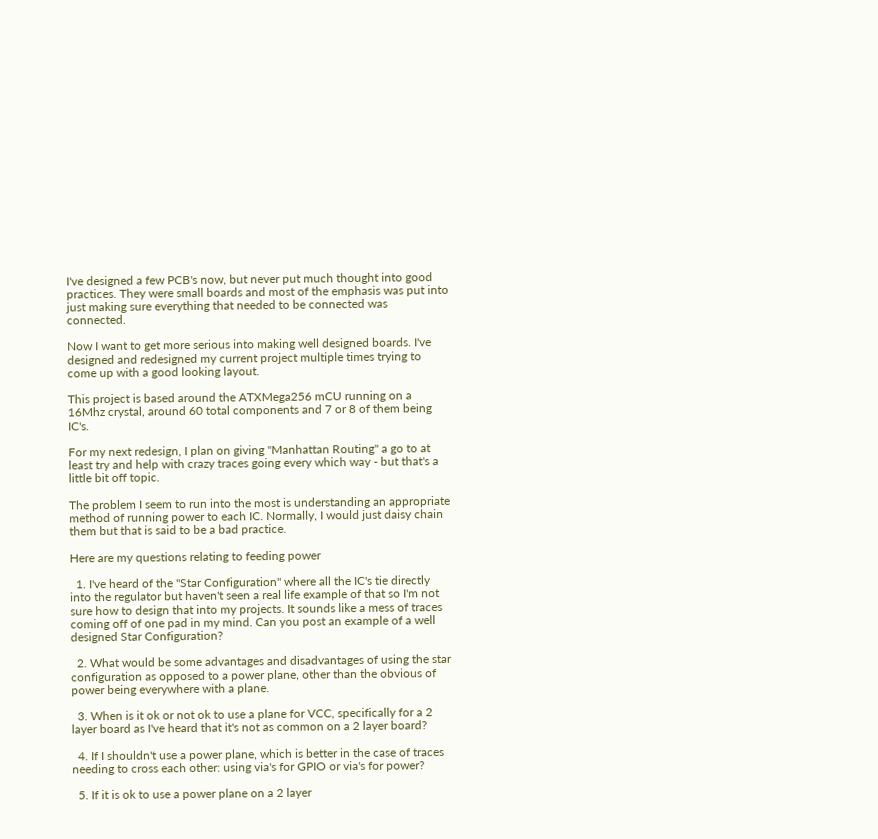I've designed a few PCB's now, but never put much thought into good practices. They were small boards and most of the emphasis was put into just making sure everything that needed to be connected was connected.

Now I want to get more serious into making well designed boards. I've designed and redesigned my current project multiple times trying to come up with a good looking layout.

This project is based around the ATXMega256 mCU running on a 16Mhz crystal, around 60 total components and 7 or 8 of them being IC's.

For my next redesign, I plan on giving "Manhattan Routing" a go to at least try and help with crazy traces going every which way - but that's a little bit off topic.

The problem I seem to run into the most is understanding an appropriate method of running power to each IC. Normally, I would just daisy chain them but that is said to be a bad practice.

Here are my questions relating to feeding power

  1. I've heard of the "Star Configuration" where all the IC's tie directly into the regulator but haven't seen a real life example of that so I'm not sure how to design that into my projects. It sounds like a mess of traces coming off of one pad in my mind. Can you post an example of a well designed Star Configuration?

  2. What would be some advantages and disadvantages of using the star configuration as opposed to a power plane, other than the obvious of power being everywhere with a plane.

  3. When is it ok or not ok to use a plane for VCC, specifically for a 2 layer board as I've heard that it's not as common on a 2 layer board?

  4. If I shouldn't use a power plane, which is better in the case of traces needing to cross each other: using via's for GPIO or via's for power?

  5. If it is ok to use a power plane on a 2 layer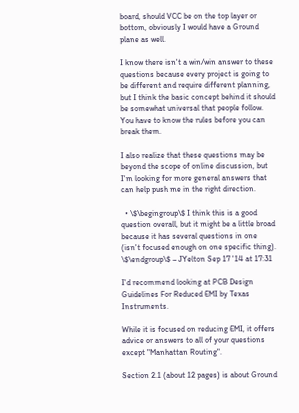board, should VCC be on the top layer or bottom, obviously I would have a Ground plane as well.

I know there isn't a win/win answer to these questions because every project is going to be different and require different planning, but I think the basic concept behind it should be somewhat universal that people follow. You have to know the rules before you can break them.

I also realize that these questions may be beyond the scope of online discussion, but I'm looking for more general answers that can help push me in the right direction.

  • \$\begingroup\$ I think this is a good question overall, but it might be a little broad because it has several questions in one (isn't focused enough on one specific thing). \$\endgroup\$ – JYelton Sep 17 '14 at 17:31

I'd recommend looking at PCB Design Guidelines For Reduced EMI by Texas Instruments.

While it is focused on reducing EMI, it offers advice or answers to all of your questions except "Manhattan Routing".

Section 2.1 (about 12 pages) is about Ground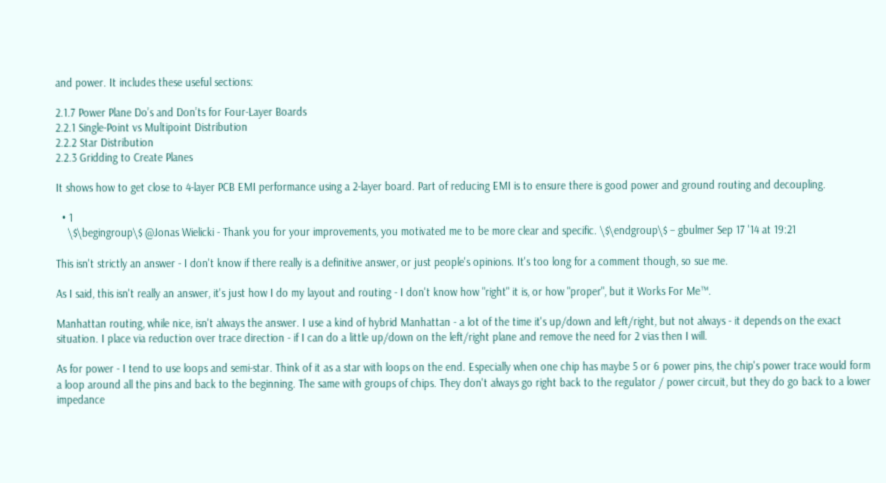and power. It includes these useful sections:

2.1.7 Power Plane Do’s and Don’ts for Four-Layer Boards
2.2.1 Single-Point vs Multipoint Distribution
2.2.2 Star Distribution
2.2.3 Gridding to Create Planes

It shows how to get close to 4-layer PCB EMI performance using a 2-layer board. Part of reducing EMI is to ensure there is good power and ground routing and decoupling.

  • 1
    \$\begingroup\$ @Jonas Wielicki - Thank you for your improvements, you motivated me to be more clear and specific. \$\endgroup\$ – gbulmer Sep 17 '14 at 19:21

This isn't strictly an answer - I don't know if there really is a definitive answer, or just people's opinions. It's too long for a comment though, so sue me.

As I said, this isn't really an answer, it's just how I do my layout and routing - I don't know how "right" it is, or how "proper", but it Works For Me™.

Manhattan routing, while nice, isn't always the answer. I use a kind of hybrid Manhattan - a lot of the time it's up/down and left/right, but not always - it depends on the exact situation. I place via reduction over trace direction - if I can do a little up/down on the left/right plane and remove the need for 2 vias then I will.

As for power - I tend to use loops and semi-star. Think of it as a star with loops on the end. Especially when one chip has maybe 5 or 6 power pins, the chip's power trace would form a loop around all the pins and back to the beginning. The same with groups of chips. They don't always go right back to the regulator / power circuit, but they do go back to a lower impedance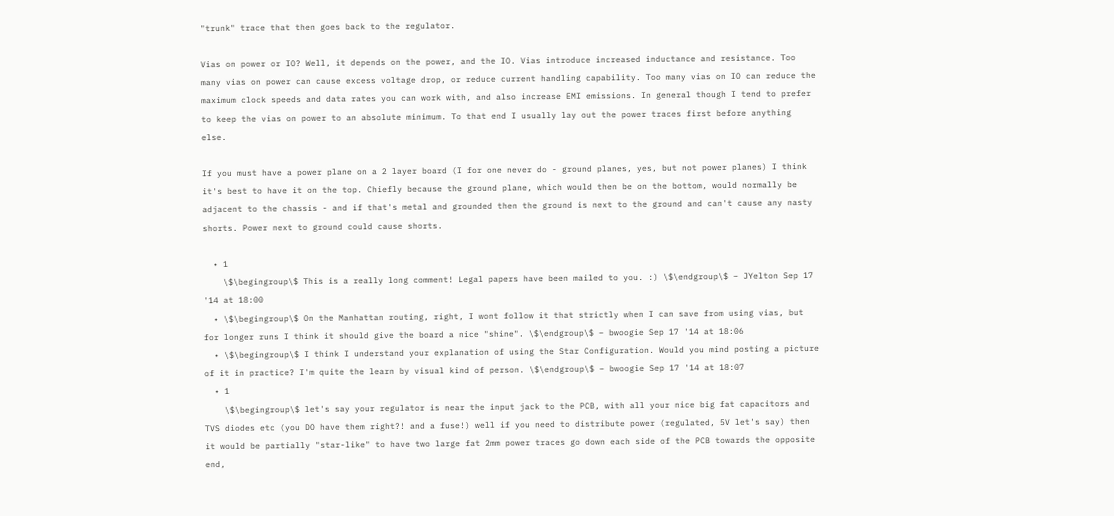"trunk" trace that then goes back to the regulator.

Vias on power or IO? Well, it depends on the power, and the IO. Vias introduce increased inductance and resistance. Too many vias on power can cause excess voltage drop, or reduce current handling capability. Too many vias on IO can reduce the maximum clock speeds and data rates you can work with, and also increase EMI emissions. In general though I tend to prefer to keep the vias on power to an absolute minimum. To that end I usually lay out the power traces first before anything else.

If you must have a power plane on a 2 layer board (I for one never do - ground planes, yes, but not power planes) I think it's best to have it on the top. Chiefly because the ground plane, which would then be on the bottom, would normally be adjacent to the chassis - and if that's metal and grounded then the ground is next to the ground and can't cause any nasty shorts. Power next to ground could cause shorts.

  • 1
    \$\begingroup\$ This is a really long comment! Legal papers have been mailed to you. :) \$\endgroup\$ – JYelton Sep 17 '14 at 18:00
  • \$\begingroup\$ On the Manhattan routing, right, I wont follow it that strictly when I can save from using vias, but for longer runs I think it should give the board a nice "shine". \$\endgroup\$ – bwoogie Sep 17 '14 at 18:06
  • \$\begingroup\$ I think I understand your explanation of using the Star Configuration. Would you mind posting a picture of it in practice? I'm quite the learn by visual kind of person. \$\endgroup\$ – bwoogie Sep 17 '14 at 18:07
  • 1
    \$\begingroup\$ let's say your regulator is near the input jack to the PCB, with all your nice big fat capacitors and TVS diodes etc (you DO have them right?! and a fuse!) well if you need to distribute power (regulated, 5V let's say) then it would be partially "star-like" to have two large fat 2mm power traces go down each side of the PCB towards the opposite end,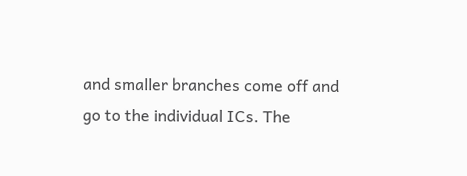and smaller branches come off and go to the individual ICs. The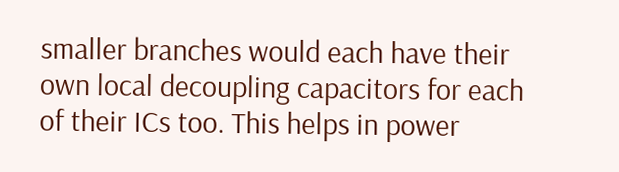smaller branches would each have their own local decoupling capacitors for each of their ICs too. This helps in power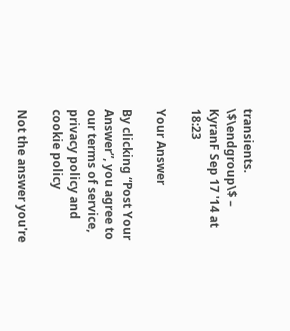transients. \$\endgroup\$ – KyranF Sep 17 '14 at 18:23

Your Answer

By clicking “Post Your Answer”, you agree to our terms of service, privacy policy and cookie policy

Not the answer you're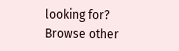looking for? Browse other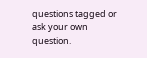questions tagged or ask your own question.